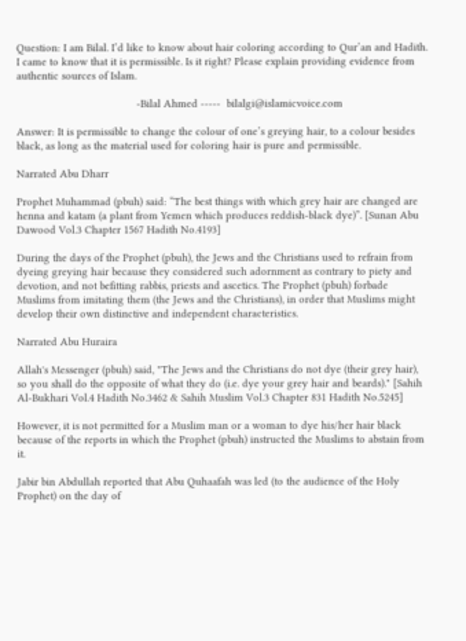Question: I am Bilal. I’d like to know about hair coloring according to Qur’an and Hadith. I came to know that it is permissible. Is it right? Please explain providing evidence from authentic sources of Islam.

                                        -Bilal Ahmed -----  bilalgi@islamicvoice.com

Answer: It is permissible to change the colour of one’s greying hair, to a colour besides black, as long as the material used for coloring hair is pure and permissible.

Narrated Abu Dharr

Prophet Muhammad (pbuh) said: “The best things with which grey hair are changed are henna and katam (a plant from Yemen which produces reddish-black dye)”. [Sunan Abu Dawood Vol.3 Chapter 1567 Hadith No.4193]

During the days of the Prophet (pbuh), the Jews and the Christians used to refrain from dyeing greying hair because they considered such adornment as contrary to piety and devotion, and not befitting rabbis, priests and ascetics. The Prophet (pbuh) forbade Muslims from imitating them (the Jews and the Christians), in order that Muslims might develop their own distinctive and independent characteristics.

Narrated Abu Huraira

Allah's Messenger (pbuh) said, "The Jews and the Christians do not dye (their grey hair), so you shall do the opposite of what they do (i.e. dye your grey hair and beards)." [Sahih Al-Bukhari Vol.4 Hadith No.3462 & Sahih Muslim Vol.3 Chapter 831 Hadith No.5245]

However, it is not permitted for a Muslim man or a woman to dye his/her hair black because of the reports in which the Prophet (pbuh) instructed the Muslims to abstain from it.

Jabir bin Abdullah reported that Abu Quhaafah was led (to the audience of the Holy Prophet) on the day of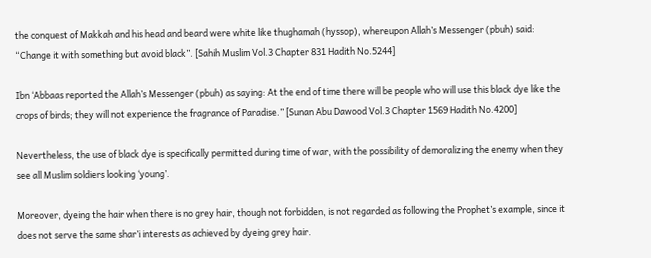the conquest of Makkah and his head and beard were white like thughamah (hyssop), whereupon Allah’s Messenger (pbuh) said: “Change it with something but avoid black”. [Sahih Muslim Vol.3 Chapter 831 Hadith No.5244]

Ibn ‘Abbaas reported the Allah’s Messenger (pbuh) as saying: At the end of time there will be people who will use this black dye like the crops of birds; they will not experience the fragrance of Paradise.” [Sunan Abu Dawood Vol.3 Chapter 1569 Hadith No.4200]

Nevertheless, the use of black dye is specifically permitted during time of war, with the possibility of demoralizing the enemy when they see all Muslim soldiers looking ‘young’.

Moreover, dyeing the hair when there is no grey hair, though not forbidden, is not regarded as following the Prophet’s example, since it does not serve the same shar’i interests as achieved by dyeing grey hair.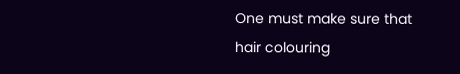One must make sure that hair colouring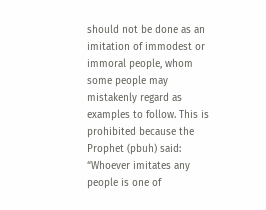should not be done as an imitation of immodest or immoral people, whom some people may mistakenly regard as examples to follow. This is prohibited because the Prophet (pbuh) said: “Whoever imitates any people is one of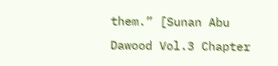them.” [Sunan Abu Dawood Vol.3 Chapter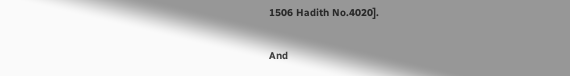1506 Hadith No.4020].

And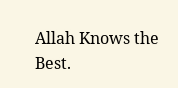Allah Knows the Best.